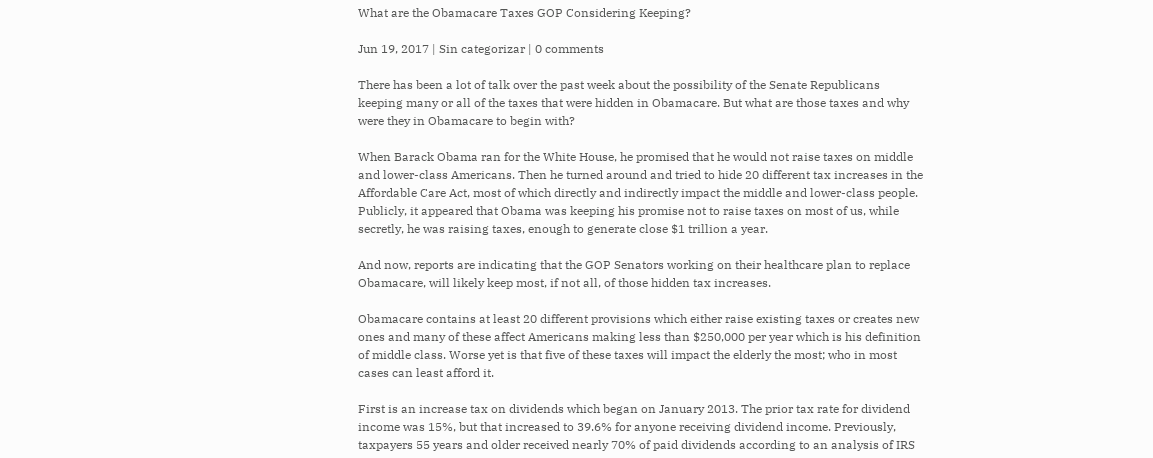What are the Obamacare Taxes GOP Considering Keeping?

Jun 19, 2017 | Sin categorizar | 0 comments

There has been a lot of talk over the past week about the possibility of the Senate Republicans keeping many or all of the taxes that were hidden in Obamacare. But what are those taxes and why were they in Obamacare to begin with?

When Barack Obama ran for the White House, he promised that he would not raise taxes on middle and lower-class Americans. Then he turned around and tried to hide 20 different tax increases in the Affordable Care Act, most of which directly and indirectly impact the middle and lower-class people. Publicly, it appeared that Obama was keeping his promise not to raise taxes on most of us, while secretly, he was raising taxes, enough to generate close $1 trillion a year.

And now, reports are indicating that the GOP Senators working on their healthcare plan to replace Obamacare, will likely keep most, if not all, of those hidden tax increases.

Obamacare contains at least 20 different provisions which either raise existing taxes or creates new ones and many of these affect Americans making less than $250,000 per year which is his definition of middle class. Worse yet is that five of these taxes will impact the elderly the most; who in most cases can least afford it.

First is an increase tax on dividends which began on January 2013. The prior tax rate for dividend income was 15%, but that increased to 39.6% for anyone receiving dividend income. Previously, taxpayers 55 years and older received nearly 70% of paid dividends according to an analysis of IRS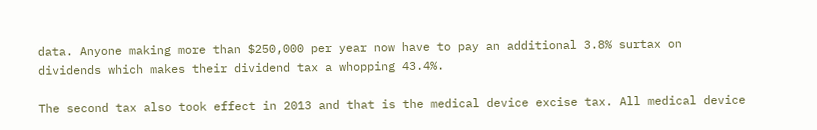data. Anyone making more than $250,000 per year now have to pay an additional 3.8% surtax on dividends which makes their dividend tax a whopping 43.4%.

The second tax also took effect in 2013 and that is the medical device excise tax. All medical device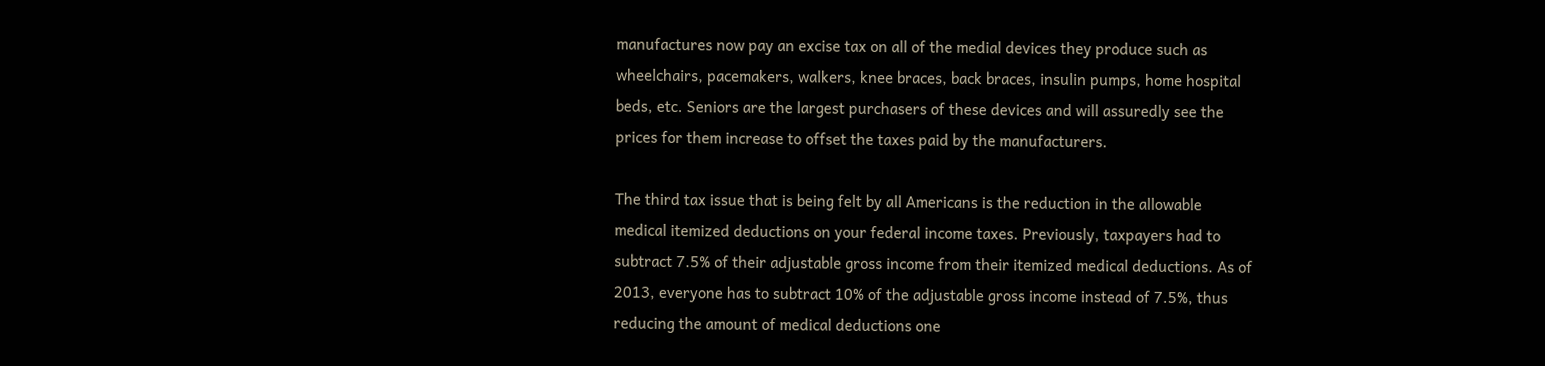manufactures now pay an excise tax on all of the medial devices they produce such as wheelchairs, pacemakers, walkers, knee braces, back braces, insulin pumps, home hospital beds, etc. Seniors are the largest purchasers of these devices and will assuredly see the prices for them increase to offset the taxes paid by the manufacturers.

The third tax issue that is being felt by all Americans is the reduction in the allowable medical itemized deductions on your federal income taxes. Previously, taxpayers had to subtract 7.5% of their adjustable gross income from their itemized medical deductions. As of 2013, everyone has to subtract 10% of the adjustable gross income instead of 7.5%, thus reducing the amount of medical deductions one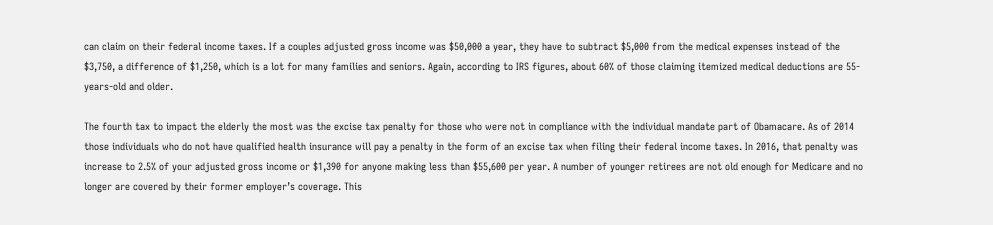can claim on their federal income taxes. If a couples adjusted gross income was $50,000 a year, they have to subtract $5,000 from the medical expenses instead of the $3,750, a difference of $1,250, which is a lot for many families and seniors. Again, according to IRS figures, about 60% of those claiming itemized medical deductions are 55-years-old and older.

The fourth tax to impact the elderly the most was the excise tax penalty for those who were not in compliance with the individual mandate part of Obamacare. As of 2014 those individuals who do not have qualified health insurance will pay a penalty in the form of an excise tax when filing their federal income taxes. In 2016, that penalty was increase to 2.5% of your adjusted gross income or $1,390 for anyone making less than $55,600 per year. A number of younger retirees are not old enough for Medicare and no longer are covered by their former employer’s coverage. This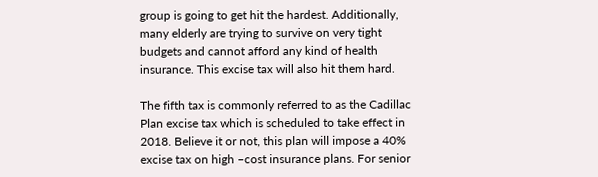group is going to get hit the hardest. Additionally, many elderly are trying to survive on very tight budgets and cannot afford any kind of health insurance. This excise tax will also hit them hard.

The fifth tax is commonly referred to as the Cadillac Plan excise tax which is scheduled to take effect in 2018. Believe it or not, this plan will impose a 40% excise tax on high –cost insurance plans. For senior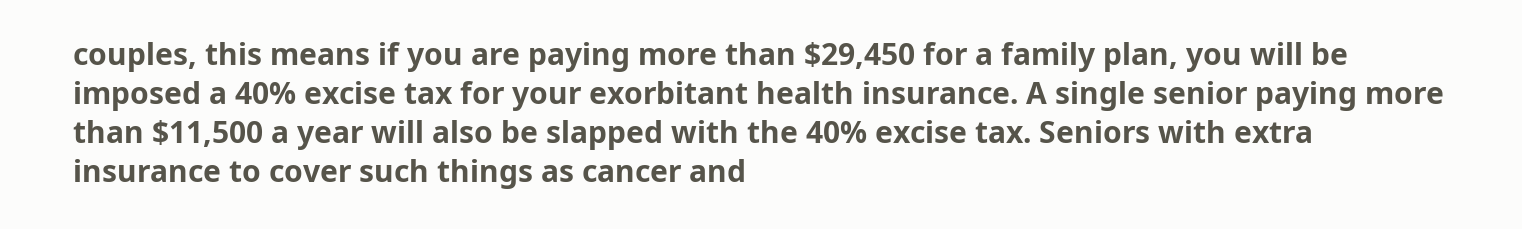couples, this means if you are paying more than $29,450 for a family plan, you will be imposed a 40% excise tax for your exorbitant health insurance. A single senior paying more than $11,500 a year will also be slapped with the 40% excise tax. Seniors with extra insurance to cover such things as cancer and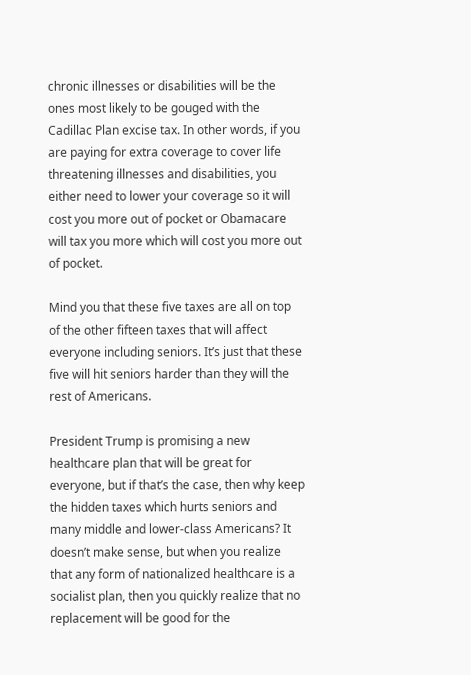chronic illnesses or disabilities will be the ones most likely to be gouged with the Cadillac Plan excise tax. In other words, if you are paying for extra coverage to cover life threatening illnesses and disabilities, you either need to lower your coverage so it will cost you more out of pocket or Obamacare will tax you more which will cost you more out of pocket.

Mind you that these five taxes are all on top of the other fifteen taxes that will affect everyone including seniors. It’s just that these five will hit seniors harder than they will the rest of Americans.

President Trump is promising a new healthcare plan that will be great for everyone, but if that’s the case, then why keep the hidden taxes which hurts seniors and many middle and lower-class Americans? It doesn’t make sense, but when you realize that any form of nationalized healthcare is a socialist plan, then you quickly realize that no replacement will be good for the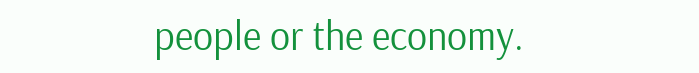people or the economy.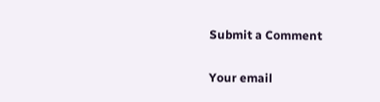Submit a Comment

Your email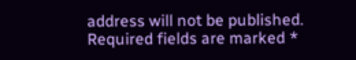address will not be published. Required fields are marked *